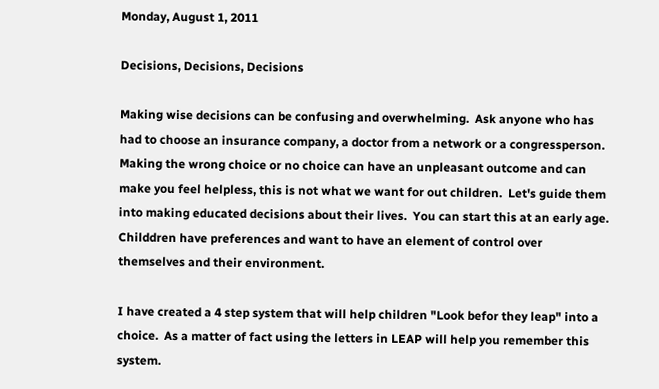Monday, August 1, 2011

Decisions, Decisions, Decisions

Making wise decisions can be confusing and overwhelming.  Ask anyone who has had to choose an insurance company, a doctor from a network or a congressperson.  Making the wrong choice or no choice can have an unpleasant outcome and can make you feel helpless, this is not what we want for out children.  Let's guide them into making educated decisions about their lives.  You can start this at an early age.  Childdren have preferences and want to have an element of control over themselves and their environment.

I have created a 4 step system that will help children "Look befor they leap" into a choice.  As a matter of fact using the letters in LEAP will help you remember this system.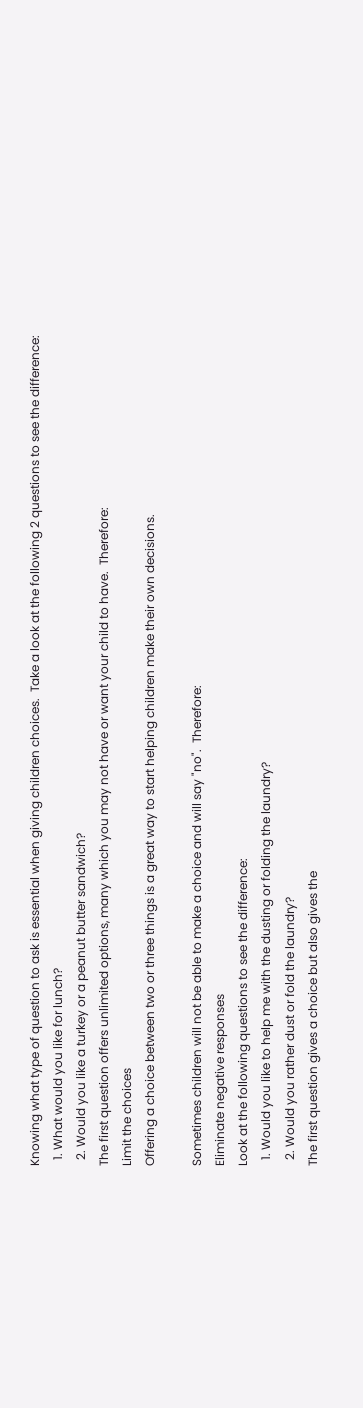Knowing what type of question to ask is essential when giving children choices.  Take a look at the following 2 questions to see the difference:
  1. What would you like for lunch?
  2. Would you like a turkey or a peanut butter sandwich?
The first question offers unlimited options, many which you may not have or want your child to have.  Therefore:
Limit the choices
Offering a choice between two or three things is a great way to start helping children make their own decisions.

Sometimes children will not be able to make a choice and will say "no".  Therefore:
Eliminate negative responses
Look at the following questions to see the difference:
  1. Would you like to help me with the dusting or folding the laundry?
  2. Would you rather dust or fold the laundry?
The first question gives a choice but also gives the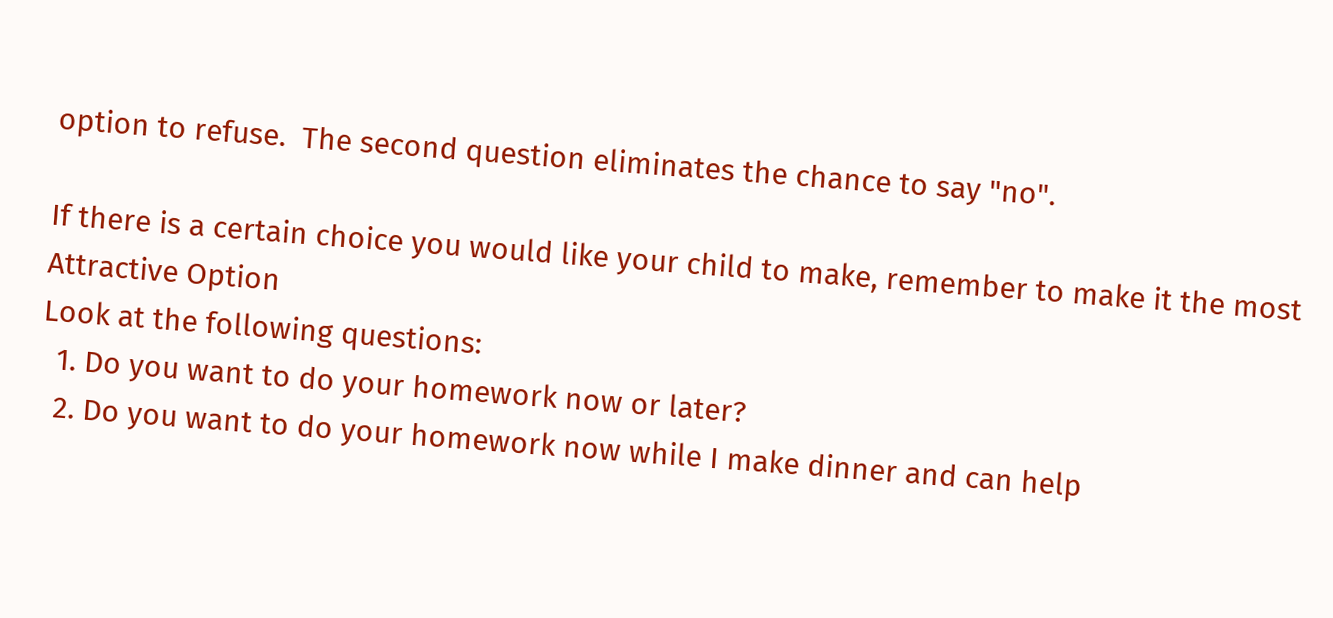option to refuse.  The second question eliminates the chance to say "no".

If there is a certain choice you would like your child to make, remember to make it the most
Attractive Option
Look at the following questions:
  1. Do you want to do your homework now or later?
  2. Do you want to do your homework now while I make dinner and can help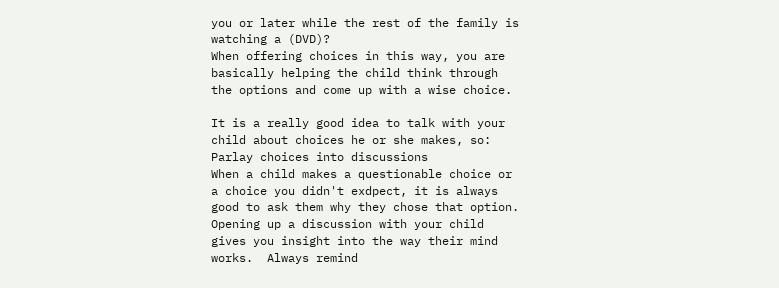you or later while the rest of the family is watching a (DVD)?
When offering choices in this way, you are basically helping the child think through the options and come up with a wise choice.

It is a really good idea to talk with your child about choices he or she makes, so:
Parlay choices into discussions
When a child makes a questionable choice or a choice you didn't exdpect, it is always good to ask them why they chose that option.  Opening up a discussion with your child gives you insight into the way their mind works.  Always remind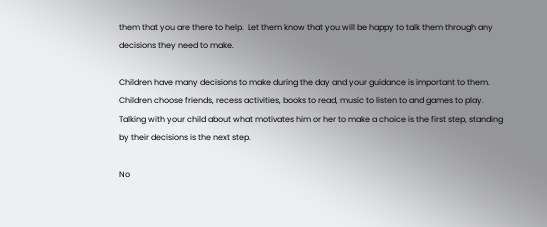them that you are there to help.  Let them know that you will be happy to talk them through any decisions they need to make.

Children have many decisions to make during the day and your guidance is important to them.  Children choose friends, recess activities, books to read, music to listen to and games to play.  Talking with your child about what motivates him or her to make a choice is the first step, standing by their decisions is the next step.

No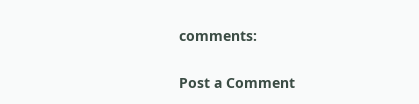comments:

Post a Comment